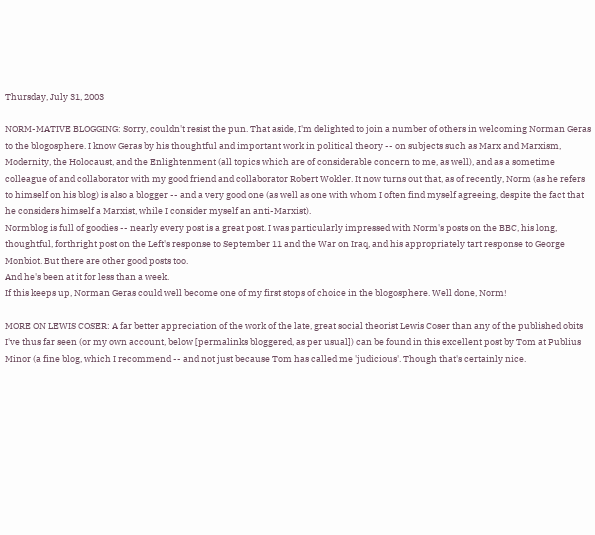Thursday, July 31, 2003

NORM-MATIVE BLOGGING: Sorry, couldn't resist the pun. That aside, I'm delighted to join a number of others in welcoming Norman Geras to the blogosphere. I know Geras by his thoughtful and important work in political theory -- on subjects such as Marx and Marxism, Modernity, the Holocaust, and the Enlightenment (all topics which are of considerable concern to me, as well), and as a sometime colleague of and collaborator with my good friend and collaborator Robert Wokler. It now turns out that, as of recently, Norm (as he refers to himself on his blog) is also a blogger -- and a very good one (as well as one with whom I often find myself agreeing, despite the fact that he considers himself a Marxist, while I consider myself an anti-Marxist).
Normblog is full of goodies -- nearly every post is a great post. I was particularly impressed with Norm's posts on the BBC, his long, thoughtful, forthright post on the Left's response to September 11 and the War on Iraq, and his appropriately tart response to George Monbiot. But there are other good posts too.
And he's been at it for less than a week.
If this keeps up, Norman Geras could well become one of my first stops of choice in the blogosphere. Well done, Norm!

MORE ON LEWIS COSER: A far better appreciation of the work of the late, great social theorist Lewis Coser than any of the published obits I've thus far seen (or my own account, below [permalinks bloggered, as per usual]) can be found in this excellent post by Tom at Publius Minor (a fine blog, which I recommend -- and not just because Tom has called me 'judicious'. Though that's certainly nice.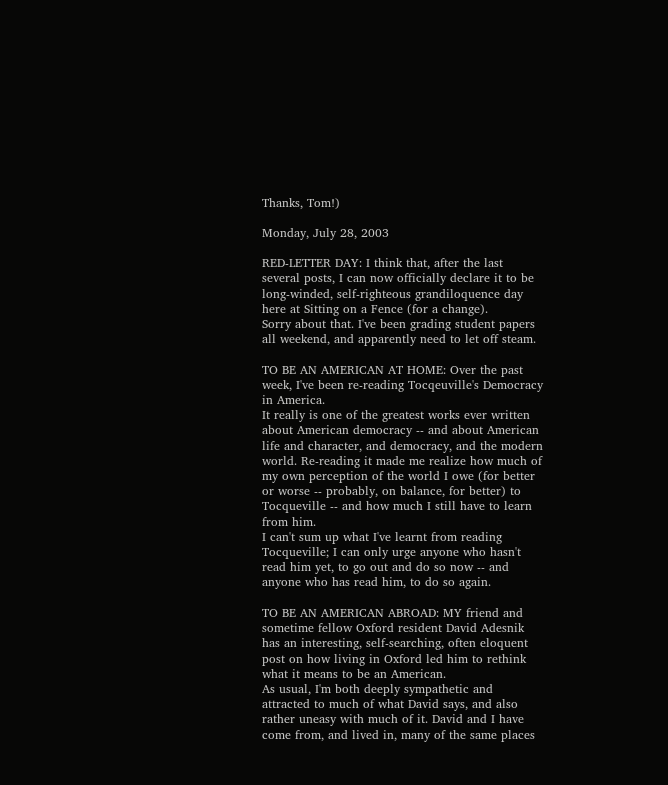Thanks, Tom!)

Monday, July 28, 2003

RED-LETTER DAY: I think that, after the last several posts, I can now officially declare it to be long-winded, self-righteous grandiloquence day here at Sitting on a Fence (for a change).
Sorry about that. I've been grading student papers all weekend, and apparently need to let off steam.

TO BE AN AMERICAN AT HOME: Over the past week, I've been re-reading Tocqeuville's Democracy in America.
It really is one of the greatest works ever written about American democracy -- and about American life and character, and democracy, and the modern world. Re-reading it made me realize how much of my own perception of the world I owe (for better or worse -- probably, on balance, for better) to Tocqueville -- and how much I still have to learn from him.
I can't sum up what I've learnt from reading Tocqueville; I can only urge anyone who hasn't read him yet, to go out and do so now -- and anyone who has read him, to do so again.

TO BE AN AMERICAN ABROAD: MY friend and sometime fellow Oxford resident David Adesnik has an interesting, self-searching, often eloquent post on how living in Oxford led him to rethink what it means to be an American.
As usual, I'm both deeply sympathetic and attracted to much of what David says, and also rather uneasy with much of it. David and I have come from, and lived in, many of the same places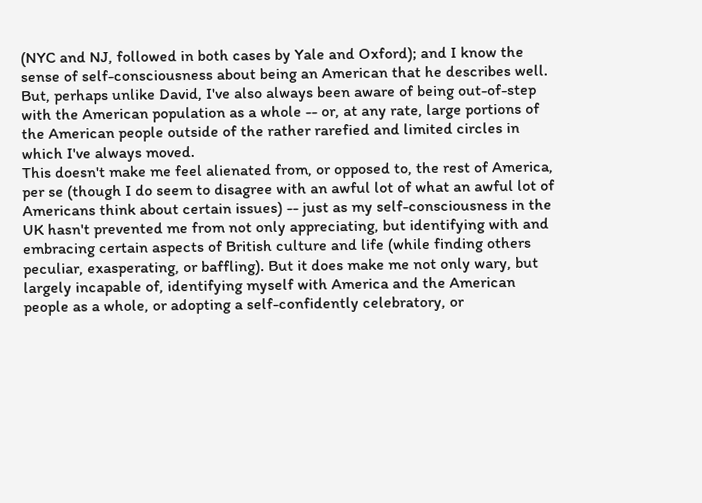(NYC and NJ, followed in both cases by Yale and Oxford); and I know the sense of self-consciousness about being an American that he describes well. But, perhaps unlike David, I've also always been aware of being out-of-step with the American population as a whole -- or, at any rate, large portions of the American people outside of the rather rarefied and limited circles in which I've always moved.
This doesn't make me feel alienated from, or opposed to, the rest of America, per se (though I do seem to disagree with an awful lot of what an awful lot of Americans think about certain issues) -- just as my self-consciousness in the UK hasn't prevented me from not only appreciating, but identifying with and embracing certain aspects of British culture and life (while finding others peculiar, exasperating, or baffling). But it does make me not only wary, but largely incapable of, identifying myself with America and the American people as a whole, or adopting a self-confidently celebratory, or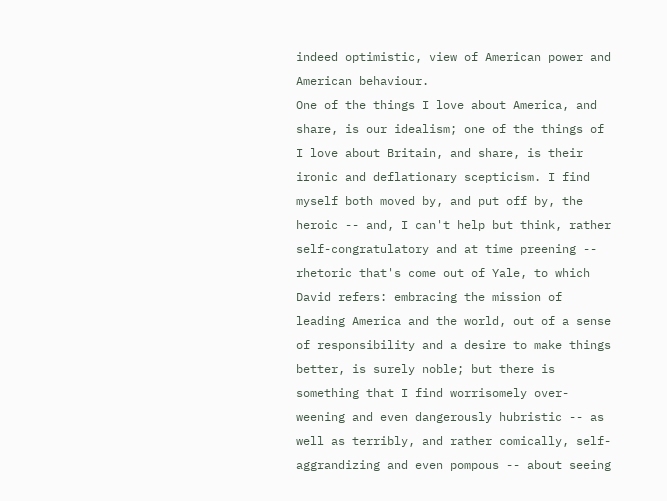indeed optimistic, view of American power and American behaviour.
One of the things I love about America, and share, is our idealism; one of the things of I love about Britain, and share, is their ironic and deflationary scepticism. I find myself both moved by, and put off by, the heroic -- and, I can't help but think, rather self-congratulatory and at time preening -- rhetoric that's come out of Yale, to which David refers: embracing the mission of leading America and the world, out of a sense of responsibility and a desire to make things better, is surely noble; but there is something that I find worrisomely over-weening and even dangerously hubristic -- as well as terribly, and rather comically, self-aggrandizing and even pompous -- about seeing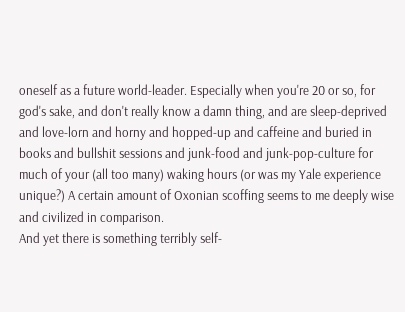oneself as a future world-leader. Especially when you're 20 or so, for god's sake, and don't really know a damn thing, and are sleep-deprived and love-lorn and horny and hopped-up and caffeine and buried in books and bullshit sessions and junk-food and junk-pop-culture for much of your (all too many) waking hours (or was my Yale experience unique?) A certain amount of Oxonian scoffing seems to me deeply wise and civilized in comparison.
And yet there is something terribly self-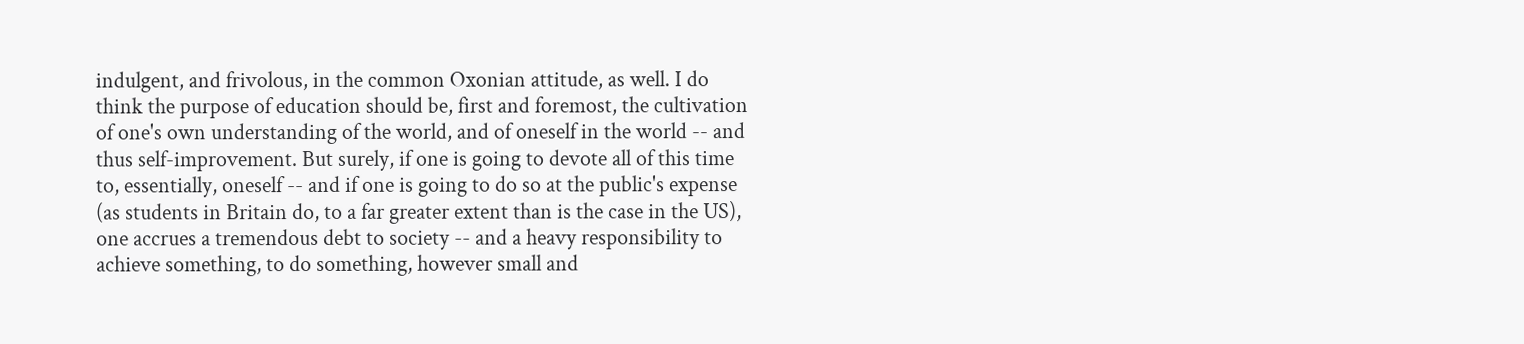indulgent, and frivolous, in the common Oxonian attitude, as well. I do think the purpose of education should be, first and foremost, the cultivation of one's own understanding of the world, and of oneself in the world -- and thus self-improvement. But surely, if one is going to devote all of this time to, essentially, oneself -- and if one is going to do so at the public's expense (as students in Britain do, to a far greater extent than is the case in the US), one accrues a tremendous debt to society -- and a heavy responsibility to achieve something, to do something, however small and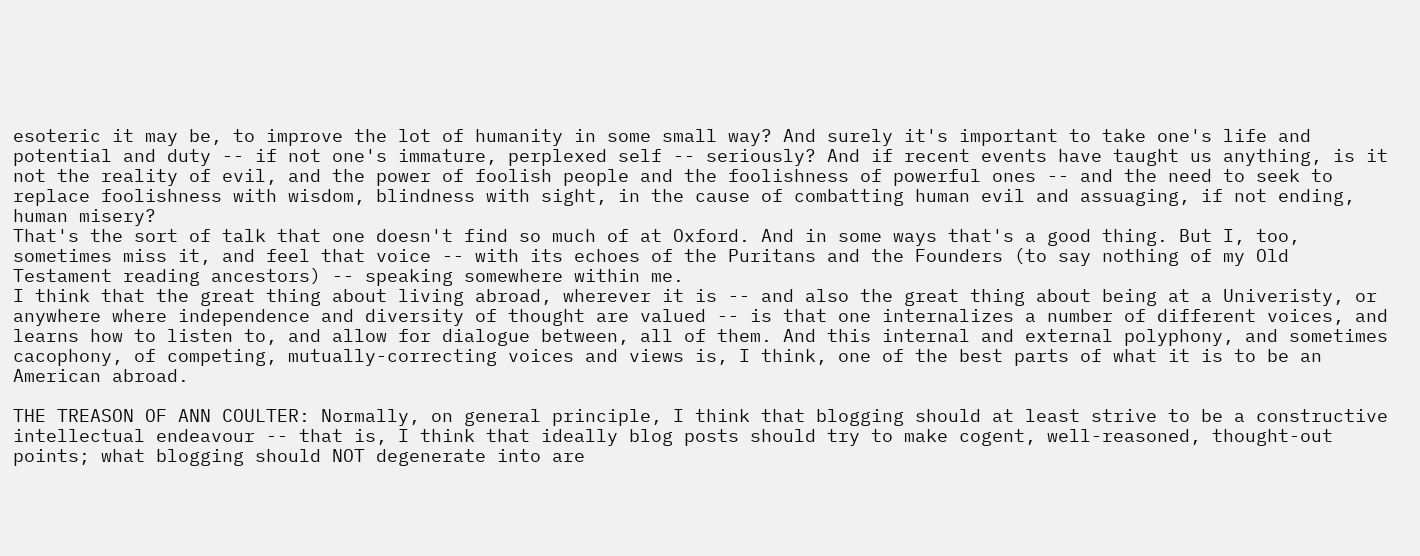esoteric it may be, to improve the lot of humanity in some small way? And surely it's important to take one's life and potential and duty -- if not one's immature, perplexed self -- seriously? And if recent events have taught us anything, is it not the reality of evil, and the power of foolish people and the foolishness of powerful ones -- and the need to seek to replace foolishness with wisdom, blindness with sight, in the cause of combatting human evil and assuaging, if not ending, human misery?
That's the sort of talk that one doesn't find so much of at Oxford. And in some ways that's a good thing. But I, too, sometimes miss it, and feel that voice -- with its echoes of the Puritans and the Founders (to say nothing of my Old Testament reading ancestors) -- speaking somewhere within me.
I think that the great thing about living abroad, wherever it is -- and also the great thing about being at a Univeristy, or anywhere where independence and diversity of thought are valued -- is that one internalizes a number of different voices, and learns how to listen to, and allow for dialogue between, all of them. And this internal and external polyphony, and sometimes cacophony, of competing, mutually-correcting voices and views is, I think, one of the best parts of what it is to be an American abroad.

THE TREASON OF ANN COULTER: Normally, on general principle, I think that blogging should at least strive to be a constructive intellectual endeavour -- that is, I think that ideally blog posts should try to make cogent, well-reasoned, thought-out points; what blogging should NOT degenerate into are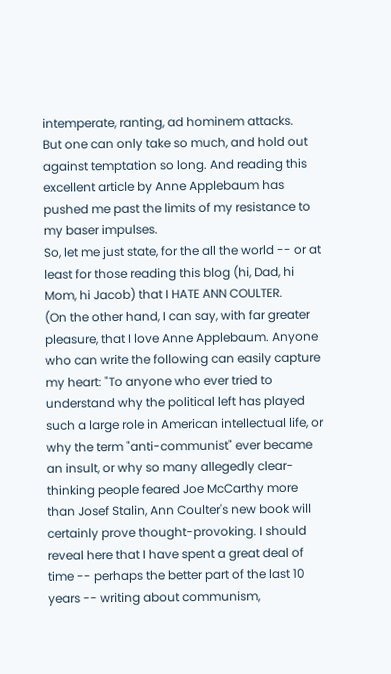intemperate, ranting, ad hominem attacks.
But one can only take so much, and hold out against temptation so long. And reading this excellent article by Anne Applebaum has pushed me past the limits of my resistance to my baser impulses.
So, let me just state, for the all the world -- or at least for those reading this blog (hi, Dad, hi Mom, hi Jacob) that I HATE ANN COULTER.
(On the other hand, I can say, with far greater pleasure, that I love Anne Applebaum. Anyone who can write the following can easily capture my heart: "To anyone who ever tried to understand why the political left has played such a large role in American intellectual life, or why the term "anti-communist" ever became an insult, or why so many allegedly clear-thinking people feared Joe McCarthy more than Josef Stalin, Ann Coulter's new book will certainly prove thought-provoking. I should reveal here that I have spent a great deal of time -- perhaps the better part of the last 10 years -- writing about communism,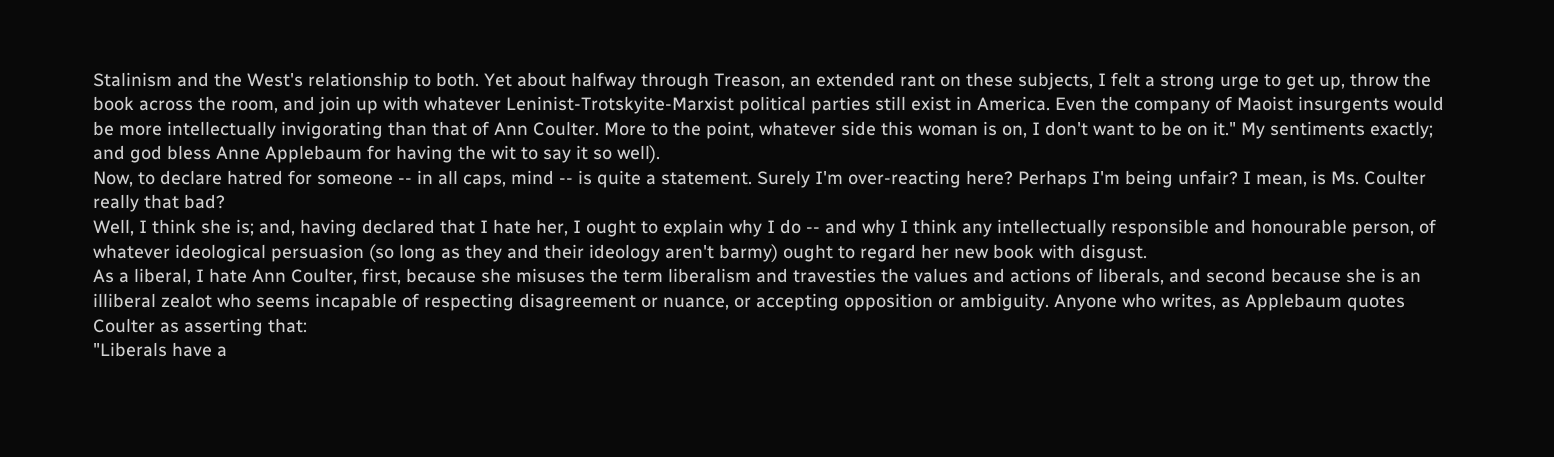Stalinism and the West's relationship to both. Yet about halfway through Treason, an extended rant on these subjects, I felt a strong urge to get up, throw the book across the room, and join up with whatever Leninist-Trotskyite-Marxist political parties still exist in America. Even the company of Maoist insurgents would be more intellectually invigorating than that of Ann Coulter. More to the point, whatever side this woman is on, I don't want to be on it." My sentiments exactly; and god bless Anne Applebaum for having the wit to say it so well).
Now, to declare hatred for someone -- in all caps, mind -- is quite a statement. Surely I'm over-reacting here? Perhaps I'm being unfair? I mean, is Ms. Coulter really that bad?
Well, I think she is; and, having declared that I hate her, I ought to explain why I do -- and why I think any intellectually responsible and honourable person, of whatever ideological persuasion (so long as they and their ideology aren't barmy) ought to regard her new book with disgust.
As a liberal, I hate Ann Coulter, first, because she misuses the term liberalism and travesties the values and actions of liberals, and second because she is an illiberal zealot who seems incapable of respecting disagreement or nuance, or accepting opposition or ambiguity. Anyone who writes, as Applebaum quotes Coulter as asserting that:
"Liberals have a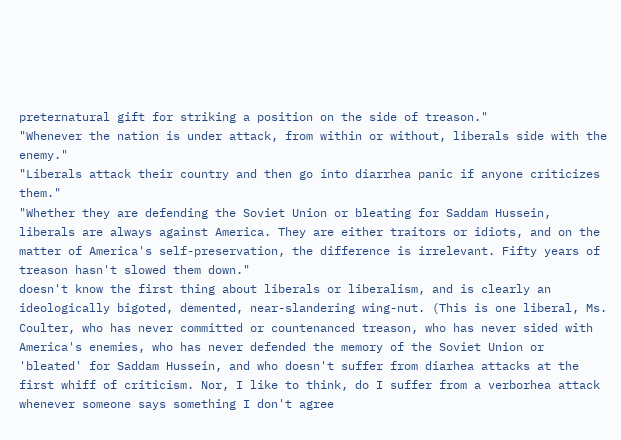preternatural gift for striking a position on the side of treason."
"Whenever the nation is under attack, from within or without, liberals side with the enemy."
"Liberals attack their country and then go into diarrhea panic if anyone criticizes them."
"Whether they are defending the Soviet Union or bleating for Saddam Hussein, liberals are always against America. They are either traitors or idiots, and on the matter of America's self-preservation, the difference is irrelevant. Fifty years of treason hasn't slowed them down."
doesn't know the first thing about liberals or liberalism, and is clearly an ideologically bigoted, demented, near-slandering wing-nut. (This is one liberal, Ms. Coulter, who has never committed or countenanced treason, who has never sided with America's enemies, who has never defended the memory of the Soviet Union or 'bleated' for Saddam Hussein, and who doesn't suffer from diarhea attacks at the first whiff of criticism. Nor, I like to think, do I suffer from a verborhea attack whenever someone says something I don't agree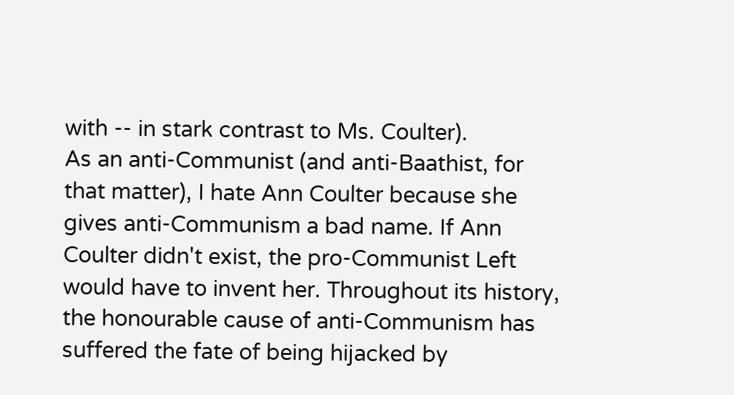with -- in stark contrast to Ms. Coulter).
As an anti-Communist (and anti-Baathist, for that matter), I hate Ann Coulter because she gives anti-Communism a bad name. If Ann Coulter didn't exist, the pro-Communist Left would have to invent her. Throughout its history, the honourable cause of anti-Communism has suffered the fate of being hijacked by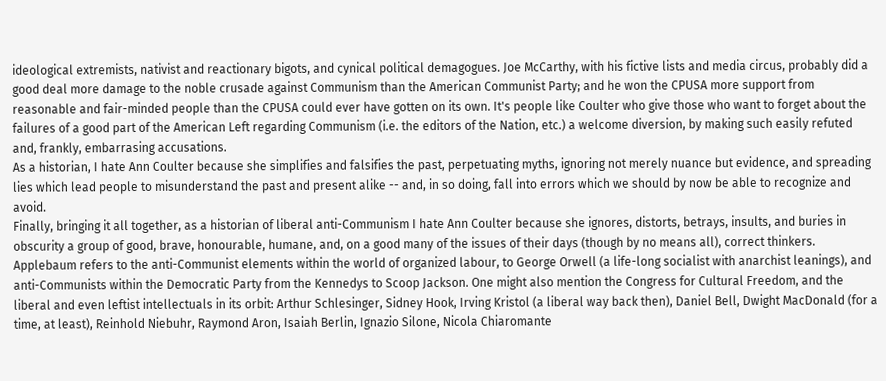ideological extremists, nativist and reactionary bigots, and cynical political demagogues. Joe McCarthy, with his fictive lists and media circus, probably did a good deal more damage to the noble crusade against Communism than the American Communist Party; and he won the CPUSA more support from reasonable and fair-minded people than the CPUSA could ever have gotten on its own. It's people like Coulter who give those who want to forget about the failures of a good part of the American Left regarding Communism (i.e. the editors of the Nation, etc.) a welcome diversion, by making such easily refuted and, frankly, embarrasing accusations.
As a historian, I hate Ann Coulter because she simplifies and falsifies the past, perpetuating myths, ignoring not merely nuance but evidence, and spreading lies which lead people to misunderstand the past and present alike -- and, in so doing, fall into errors which we should by now be able to recognize and avoid.
Finally, bringing it all together, as a historian of liberal anti-Communism I hate Ann Coulter because she ignores, distorts, betrays, insults, and buries in obscurity a group of good, brave, honourable, humane, and, on a good many of the issues of their days (though by no means all), correct thinkers. Applebaum refers to the anti-Communist elements within the world of organized labour, to George Orwell (a life-long socialist with anarchist leanings), and anti-Communists within the Democratic Party from the Kennedys to Scoop Jackson. One might also mention the Congress for Cultural Freedom, and the liberal and even leftist intellectuals in its orbit: Arthur Schlesinger, Sidney Hook, Irving Kristol (a liberal way back then), Daniel Bell, Dwight MacDonald (for a time, at least), Reinhold Niebuhr, Raymond Aron, Isaiah Berlin, Ignazio Silone, Nicola Chiaromante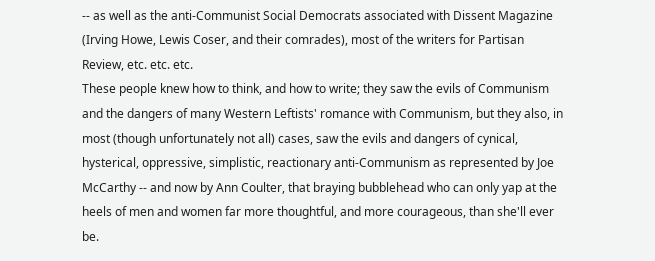-- as well as the anti-Communist Social Democrats associated with Dissent Magazine (Irving Howe, Lewis Coser, and their comrades), most of the writers for Partisan Review, etc. etc. etc.
These people knew how to think, and how to write; they saw the evils of Communism and the dangers of many Western Leftists' romance with Communism, but they also, in most (though unfortunately not all) cases, saw the evils and dangers of cynical, hysterical, oppressive, simplistic, reactionary anti-Communism as represented by Joe McCarthy -- and now by Ann Coulter, that braying bubblehead who can only yap at the heels of men and women far more thoughtful, and more courageous, than she'll ever be.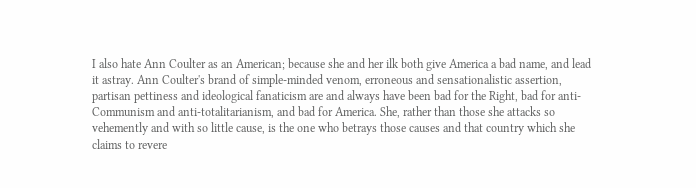I also hate Ann Coulter as an American; because she and her ilk both give America a bad name, and lead it astray. Ann Coulter's brand of simple-minded venom, erroneous and sensationalistic assertion, partisan pettiness and ideological fanaticism are and always have been bad for the Right, bad for anti-Communism and anti-totalitarianism, and bad for America. She, rather than those she attacks so vehemently and with so little cause, is the one who betrays those causes and that country which she claims to revere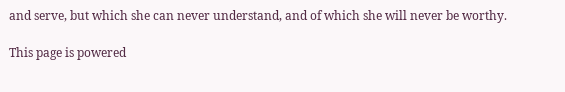and serve, but which she can never understand, and of which she will never be worthy.

This page is powered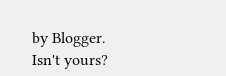by Blogger. Isn't yours?